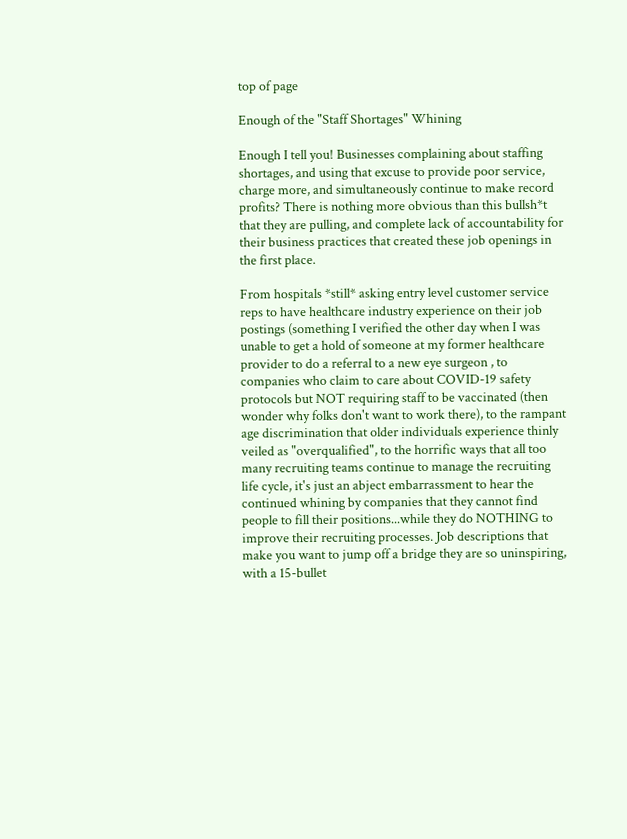top of page

Enough of the "Staff Shortages" Whining

Enough I tell you! Businesses complaining about staffing shortages, and using that excuse to provide poor service, charge more, and simultaneously continue to make record profits? There is nothing more obvious than this bullsh*t that they are pulling, and complete lack of accountability for their business practices that created these job openings in the first place.

From hospitals *still* asking entry level customer service reps to have healthcare industry experience on their job postings (something I verified the other day when I was unable to get a hold of someone at my former healthcare provider to do a referral to a new eye surgeon , to companies who claim to care about COVID-19 safety protocols but NOT requiring staff to be vaccinated (then wonder why folks don't want to work there), to the rampant age discrimination that older individuals experience thinly veiled as "overqualified", to the horrific ways that all too many recruiting teams continue to manage the recruiting life cycle, it's just an abject embarrassment to hear the continued whining by companies that they cannot find people to fill their positions...while they do NOTHING to improve their recruiting processes. Job descriptions that make you want to jump off a bridge they are so uninspiring, with a 15-bullet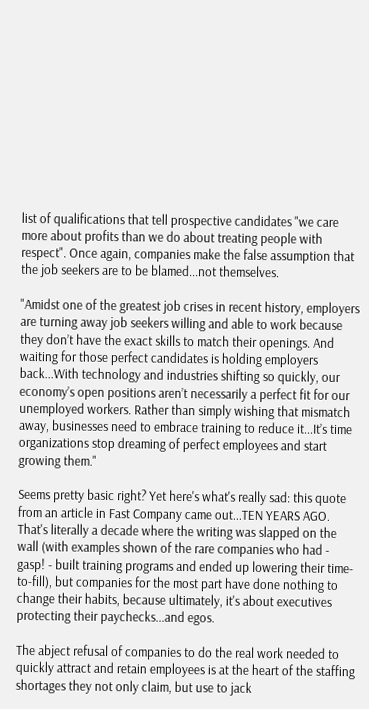list of qualifications that tell prospective candidates "we care more about profits than we do about treating people with respect". Once again, companies make the false assumption that the job seekers are to be blamed...not themselves.

"Amidst one of the greatest job crises in recent history, employers are turning away job seekers willing and able to work because they don’t have the exact skills to match their openings. And waiting for those perfect candidates is holding employers back...With technology and industries shifting so quickly, our economy’s open positions aren’t necessarily a perfect fit for our unemployed workers. Rather than simply wishing that mismatch away, businesses need to embrace training to reduce it...It’s time organizations stop dreaming of perfect employees and start growing them."

Seems pretty basic right? Yet here's what's really sad: this quote from an article in Fast Company came out...TEN YEARS AGO. That's literally a decade where the writing was slapped on the wall (with examples shown of the rare companies who had - gasp! - built training programs and ended up lowering their time-to-fill), but companies for the most part have done nothing to change their habits, because ultimately, it's about executives protecting their paychecks...and egos.

The abject refusal of companies to do the real work needed to quickly attract and retain employees is at the heart of the staffing shortages they not only claim, but use to jack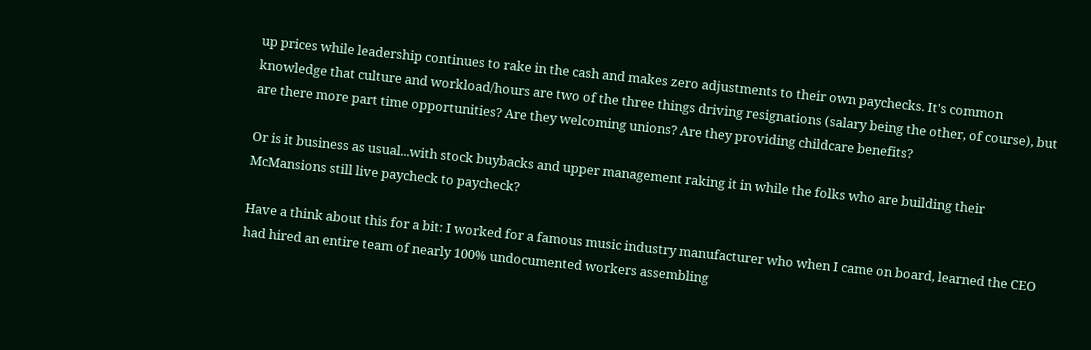up prices while leadership continues to rake in the cash and makes zero adjustments to their own paychecks. It's common knowledge that culture and workload/hours are two of the three things driving resignations (salary being the other, of course), but are there more part time opportunities? Are they welcoming unions? Are they providing childcare benefits?

Or is it business as usual...with stock buybacks and upper management raking it in while the folks who are building their McMansions still live paycheck to paycheck?

Have a think about this for a bit: I worked for a famous music industry manufacturer who when I came on board, learned the CEO had hired an entire team of nearly 100% undocumented workers assembling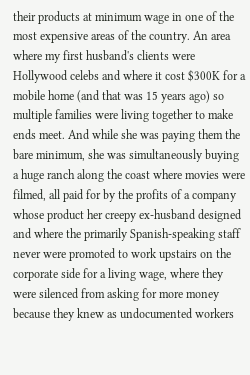their products at minimum wage in one of the most expensive areas of the country. An area where my first husband's clients were Hollywood celebs and where it cost $300K for a mobile home (and that was 15 years ago) so multiple families were living together to make ends meet. And while she was paying them the bare minimum, she was simultaneously buying a huge ranch along the coast where movies were filmed, all paid for by the profits of a company whose product her creepy ex-husband designed and where the primarily Spanish-speaking staff never were promoted to work upstairs on the corporate side for a living wage, where they were silenced from asking for more money because they knew as undocumented workers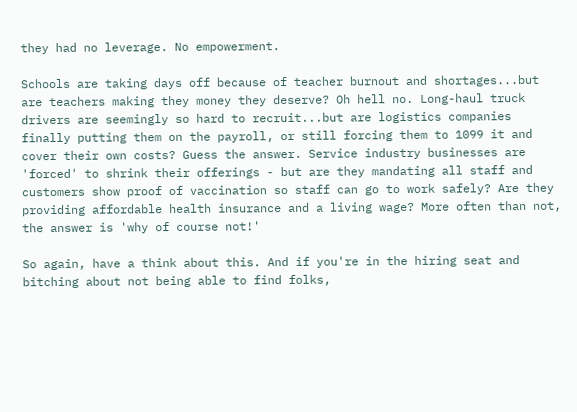they had no leverage. No empowerment.

Schools are taking days off because of teacher burnout and shortages...but are teachers making they money they deserve? Oh hell no. Long-haul truck drivers are seemingly so hard to recruit...but are logistics companies finally putting them on the payroll, or still forcing them to 1099 it and cover their own costs? Guess the answer. Service industry businesses are 'forced' to shrink their offerings - but are they mandating all staff and customers show proof of vaccination so staff can go to work safely? Are they providing affordable health insurance and a living wage? More often than not, the answer is 'why of course not!'

So again, have a think about this. And if you're in the hiring seat and bitching about not being able to find folks,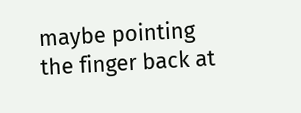maybe pointing the finger back at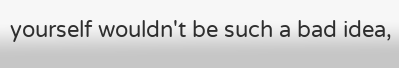yourself wouldn't be such a bad idea,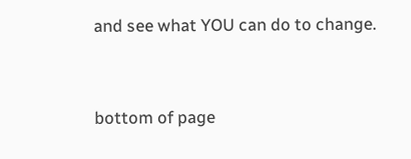and see what YOU can do to change.


bottom of page